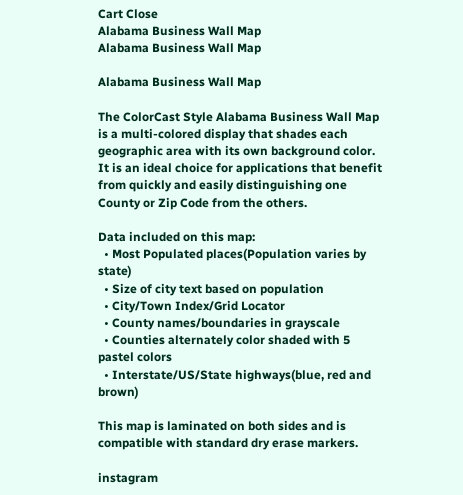Cart Close
Alabama Business Wall Map
Alabama Business Wall Map

Alabama Business Wall Map

The ColorCast Style Alabama Business Wall Map is a multi-colored display that shades each geographic area with its own background color. It is an ideal choice for applications that benefit from quickly and easily distinguishing one County or Zip Code from the others.

Data included on this map:
  • Most Populated places(Population varies by state)
  • Size of city text based on population
  • City/Town Index/Grid Locator
  • County names/boundaries in grayscale
  • Counties alternately color shaded with 5 pastel colors
  • Interstate/US/State highways(blue, red and brown)

This map is laminated on both sides and is compatible with standard dry erase markers.

instagram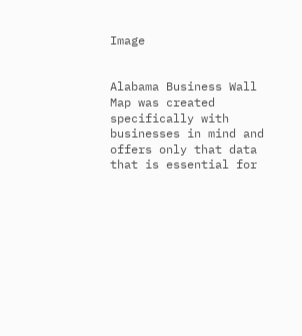Image


Alabama Business Wall Map was created specifically with businesses in mind and offers only that data that is essential for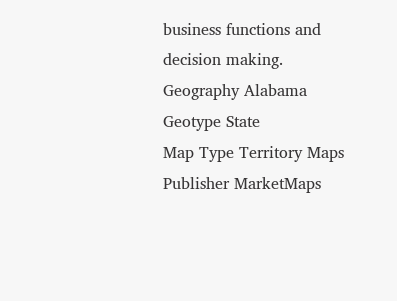business functions and decision making.
Geography Alabama
Geotype State
Map Type Territory Maps
Publisher MarketMaps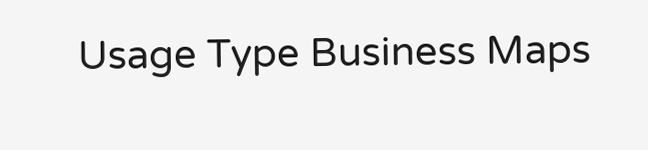Usage Type Business Maps